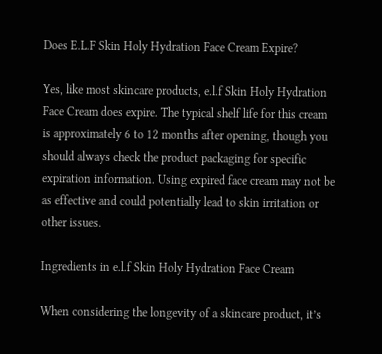Does E.L.F Skin Holy Hydration Face Cream Expire?

Yes, like most skincare products, e.l.f Skin Holy Hydration Face Cream does expire. The typical shelf life for this cream is approximately 6 to 12 months after opening, though you should always check the product packaging for specific expiration information. Using expired face cream may not be as effective and could potentially lead to skin irritation or other issues.

Ingredients in e.l.f Skin Holy Hydration Face Cream

When considering the longevity of a skincare product, it’s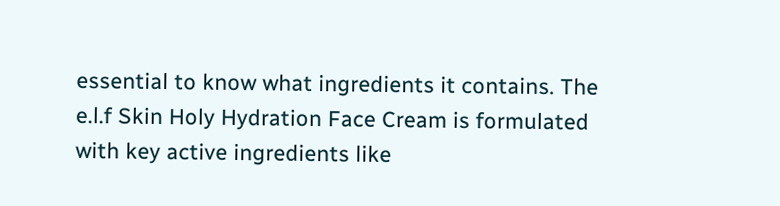essential to know what ingredients it contains. The e.l.f Skin Holy Hydration Face Cream is formulated with key active ingredients like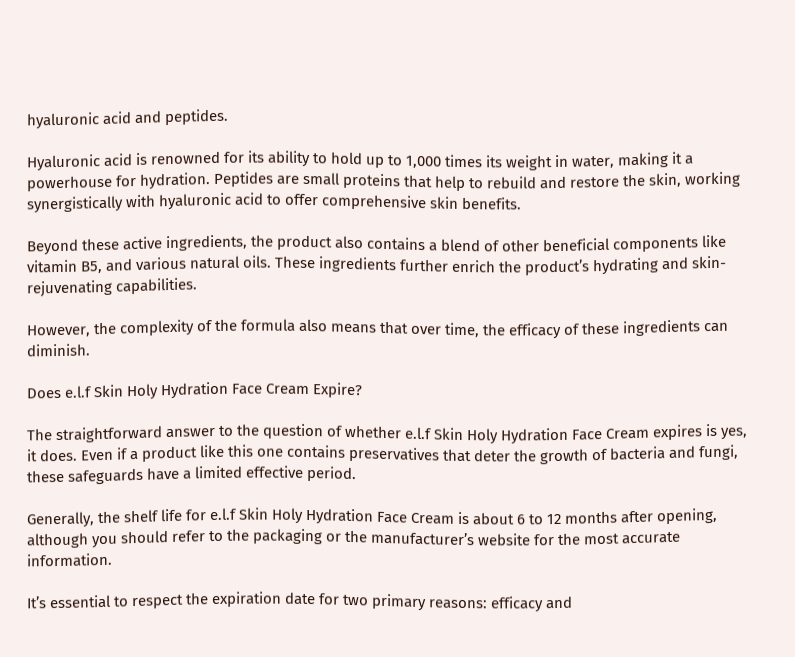hyaluronic acid and peptides.

Hyaluronic acid is renowned for its ability to hold up to 1,000 times its weight in water, making it a powerhouse for hydration. Peptides are small proteins that help to rebuild and restore the skin, working synergistically with hyaluronic acid to offer comprehensive skin benefits.

Beyond these active ingredients, the product also contains a blend of other beneficial components like vitamin B5, and various natural oils. These ingredients further enrich the product’s hydrating and skin-rejuvenating capabilities.

However, the complexity of the formula also means that over time, the efficacy of these ingredients can diminish.

Does e.l.f Skin Holy Hydration Face Cream Expire?

The straightforward answer to the question of whether e.l.f Skin Holy Hydration Face Cream expires is yes, it does. Even if a product like this one contains preservatives that deter the growth of bacteria and fungi, these safeguards have a limited effective period.

Generally, the shelf life for e.l.f Skin Holy Hydration Face Cream is about 6 to 12 months after opening, although you should refer to the packaging or the manufacturer’s website for the most accurate information.

It’s essential to respect the expiration date for two primary reasons: efficacy and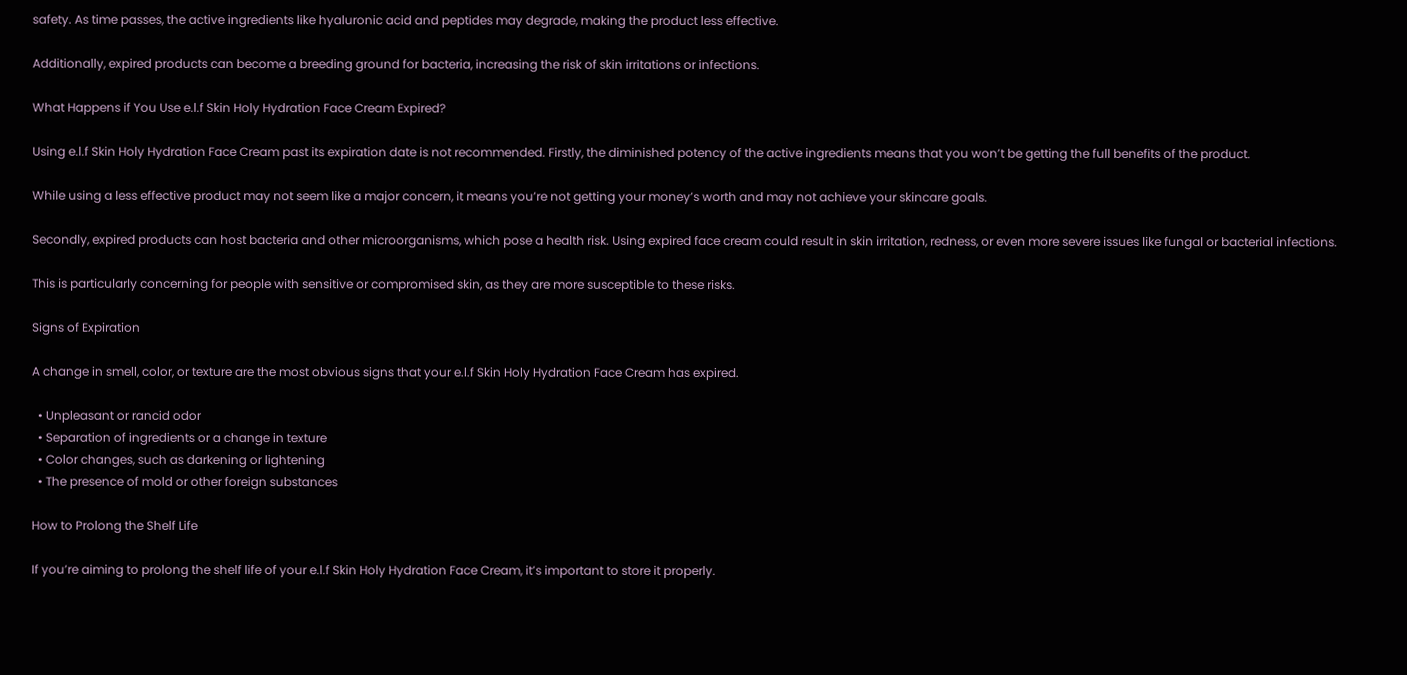safety. As time passes, the active ingredients like hyaluronic acid and peptides may degrade, making the product less effective.

Additionally, expired products can become a breeding ground for bacteria, increasing the risk of skin irritations or infections.

What Happens if You Use e.l.f Skin Holy Hydration Face Cream Expired?

Using e.l.f Skin Holy Hydration Face Cream past its expiration date is not recommended. Firstly, the diminished potency of the active ingredients means that you won’t be getting the full benefits of the product.

While using a less effective product may not seem like a major concern, it means you’re not getting your money’s worth and may not achieve your skincare goals.

Secondly, expired products can host bacteria and other microorganisms, which pose a health risk. Using expired face cream could result in skin irritation, redness, or even more severe issues like fungal or bacterial infections.

This is particularly concerning for people with sensitive or compromised skin, as they are more susceptible to these risks.

Signs of Expiration

A change in smell, color, or texture are the most obvious signs that your e.l.f Skin Holy Hydration Face Cream has expired.

  • Unpleasant or rancid odor
  • Separation of ingredients or a change in texture
  • Color changes, such as darkening or lightening
  • The presence of mold or other foreign substances

How to Prolong the Shelf Life

If you’re aiming to prolong the shelf life of your e.l.f Skin Holy Hydration Face Cream, it’s important to store it properly.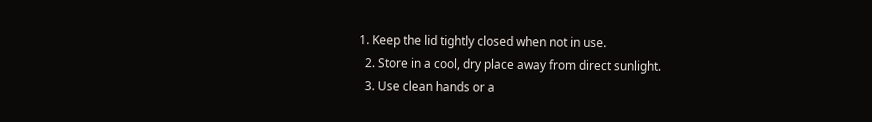1. Keep the lid tightly closed when not in use.
  2. Store in a cool, dry place away from direct sunlight.
  3. Use clean hands or a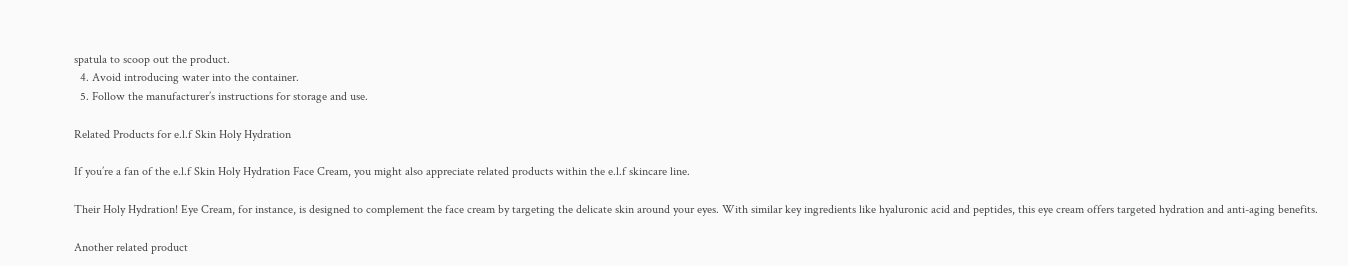spatula to scoop out the product.
  4. Avoid introducing water into the container.
  5. Follow the manufacturer’s instructions for storage and use.

Related Products for e.l.f Skin Holy Hydration

If you’re a fan of the e.l.f Skin Holy Hydration Face Cream, you might also appreciate related products within the e.l.f skincare line.

Their Holy Hydration! Eye Cream, for instance, is designed to complement the face cream by targeting the delicate skin around your eyes. With similar key ingredients like hyaluronic acid and peptides, this eye cream offers targeted hydration and anti-aging benefits.

Another related product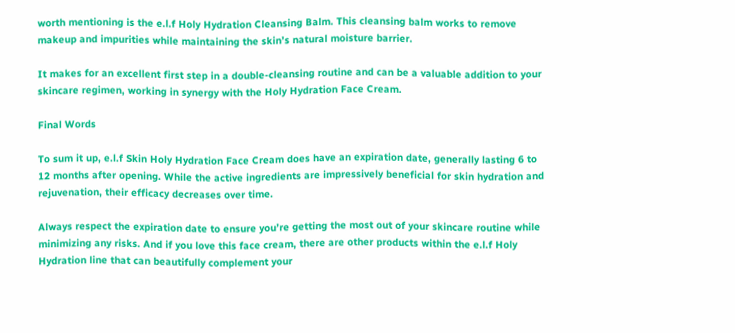worth mentioning is the e.l.f Holy Hydration Cleansing Balm. This cleansing balm works to remove makeup and impurities while maintaining the skin’s natural moisture barrier.

It makes for an excellent first step in a double-cleansing routine and can be a valuable addition to your skincare regimen, working in synergy with the Holy Hydration Face Cream.

Final Words

To sum it up, e.l.f Skin Holy Hydration Face Cream does have an expiration date, generally lasting 6 to 12 months after opening. While the active ingredients are impressively beneficial for skin hydration and rejuvenation, their efficacy decreases over time.

Always respect the expiration date to ensure you’re getting the most out of your skincare routine while minimizing any risks. And if you love this face cream, there are other products within the e.l.f Holy Hydration line that can beautifully complement your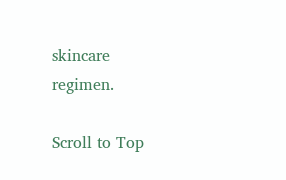skincare regimen.

Scroll to Top